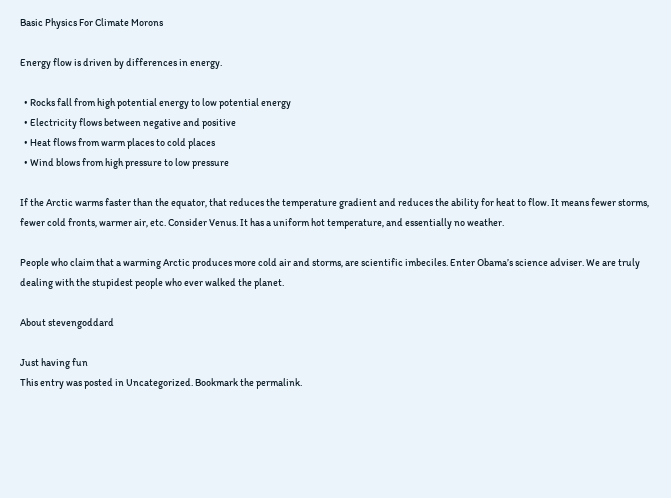Basic Physics For Climate Morons

Energy flow is driven by differences in energy.

  • Rocks fall from high potential energy to low potential energy
  • Electricity flows between negative and positive
  • Heat flows from warm places to cold places
  • Wind blows from high pressure to low pressure

If the Arctic warms faster than the equator, that reduces the temperature gradient and reduces the ability for heat to flow. It means fewer storms, fewer cold fronts, warmer air, etc. Consider Venus. It has a uniform hot temperature, and essentially no weather.

People who claim that a warming Arctic produces more cold air and storms, are scientific imbeciles. Enter Obama’s science adviser. We are truly dealing with the stupidest people who ever walked the planet.

About stevengoddard

Just having fun
This entry was posted in Uncategorized. Bookmark the permalink.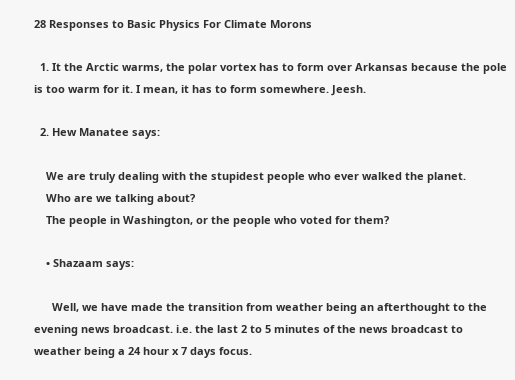28 Responses to Basic Physics For Climate Morons

  1. It the Arctic warms, the polar vortex has to form over Arkansas because the pole is too warm for it. I mean, it has to form somewhere. Jeesh.

  2. Hew Manatee says:

    We are truly dealing with the stupidest people who ever walked the planet.
    Who are we talking about?
    The people in Washington, or the people who voted for them?

    • Shazaam says:

      Well, we have made the transition from weather being an afterthought to the evening news broadcast. i.e. the last 2 to 5 minutes of the news broadcast to weather being a 24 hour x 7 days focus.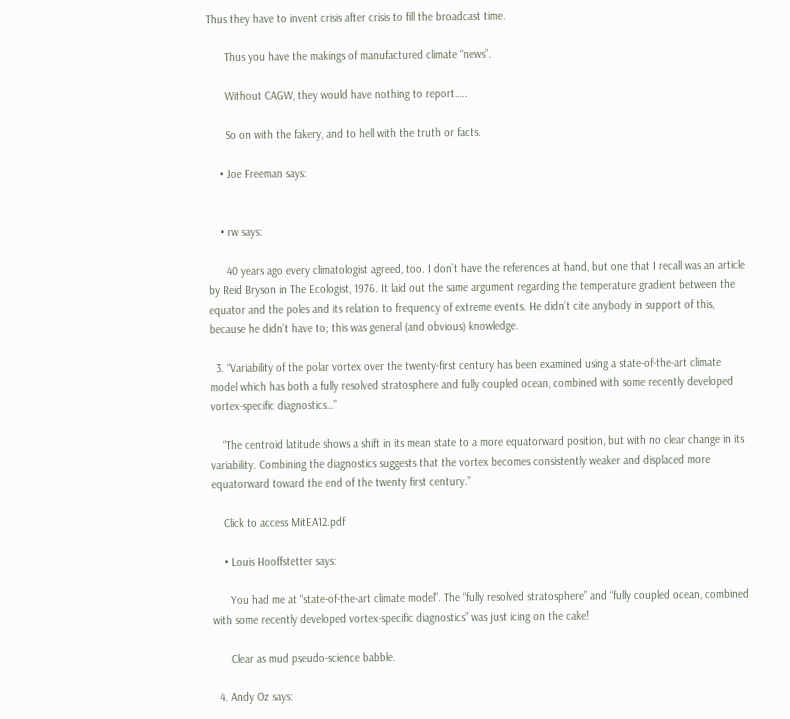Thus they have to invent crisis after crisis to fill the broadcast time.

      Thus you have the makings of manufactured climate “news”.

      Without CAGW, they would have nothing to report…..

      So on with the fakery, and to hell with the truth or facts.

    • Joe Freeman says:


    • rw says:

      40 years ago every climatologist agreed, too. I don’t have the references at hand, but one that I recall was an article by Reid Bryson in The Ecologist, 1976. It laid out the same argument regarding the temperature gradient between the equator and the poles and its relation to frequency of extreme events. He didn’t cite anybody in support of this, because he didn’t have to; this was general (and obvious) knowledge.

  3. “Variability of the polar vortex over the twenty-first century has been examined using a state-of-the-art climate model which has both a fully resolved stratosphere and fully coupled ocean, combined with some recently developed vortex-specific diagnostics…”

    “The centroid latitude shows a shift in its mean state to a more equatorward position, but with no clear change in its variability. Combining the diagnostics suggests that the vortex becomes consistently weaker and displaced more equatorward toward the end of the twenty first century.”

    Click to access MitEA12.pdf

    • Louis Hooffstetter says:

      You had me at “state-of-the-art climate model”. The “fully resolved stratosphere” and “fully coupled ocean, combined with some recently developed vortex-specific diagnostics” was just icing on the cake!

      Clear as mud pseudo-science babble.

  4. Andy Oz says: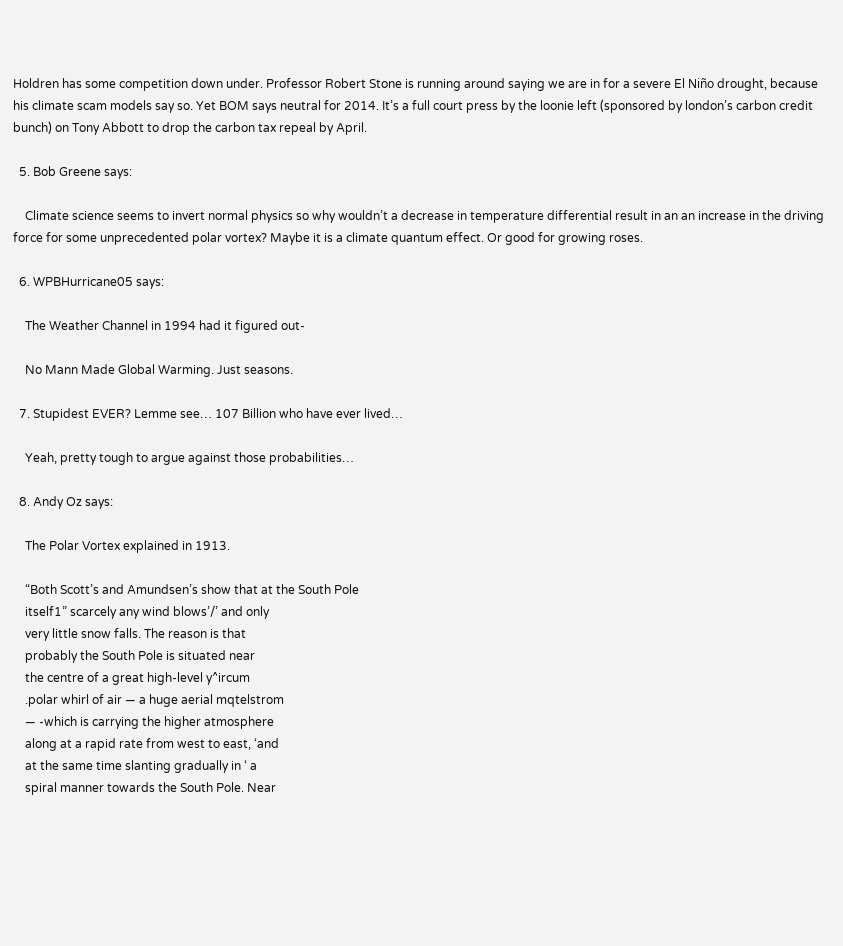Holdren has some competition down under. Professor Robert Stone is running around saying we are in for a severe El Niño drought, because his climate scam models say so. Yet BOM says neutral for 2014. It’s a full court press by the loonie left (sponsored by london’s carbon credit bunch) on Tony Abbott to drop the carbon tax repeal by April.

  5. Bob Greene says:

    Climate science seems to invert normal physics so why wouldn’t a decrease in temperature differential result in an an increase in the driving force for some unprecedented polar vortex? Maybe it is a climate quantum effect. Or good for growing roses.

  6. WPBHurricane05 says:

    The Weather Channel in 1994 had it figured out-

    No Mann Made Global Warming. Just seasons.

  7. Stupidest EVER? Lemme see… 107 Billion who have ever lived…

    Yeah, pretty tough to argue against those probabilities…

  8. Andy Oz says:

    The Polar Vortex explained in 1913.

    “Both Scott’s and Amundsen’s show that at the South Pole
    itself1” scarcely any wind blows’/’ and only
    very little snow falls. The reason is that
    probably the South Pole is situated near
    the centre of a great high-level y^ircum
    .polar whirl of air — a huge aerial mqtelstrom
    — -which is carrying the higher atmosphere
    along at a rapid rate from west to east, ‘and
    at the same time slanting gradually in ‘ a
    spiral manner towards the South Pole. Near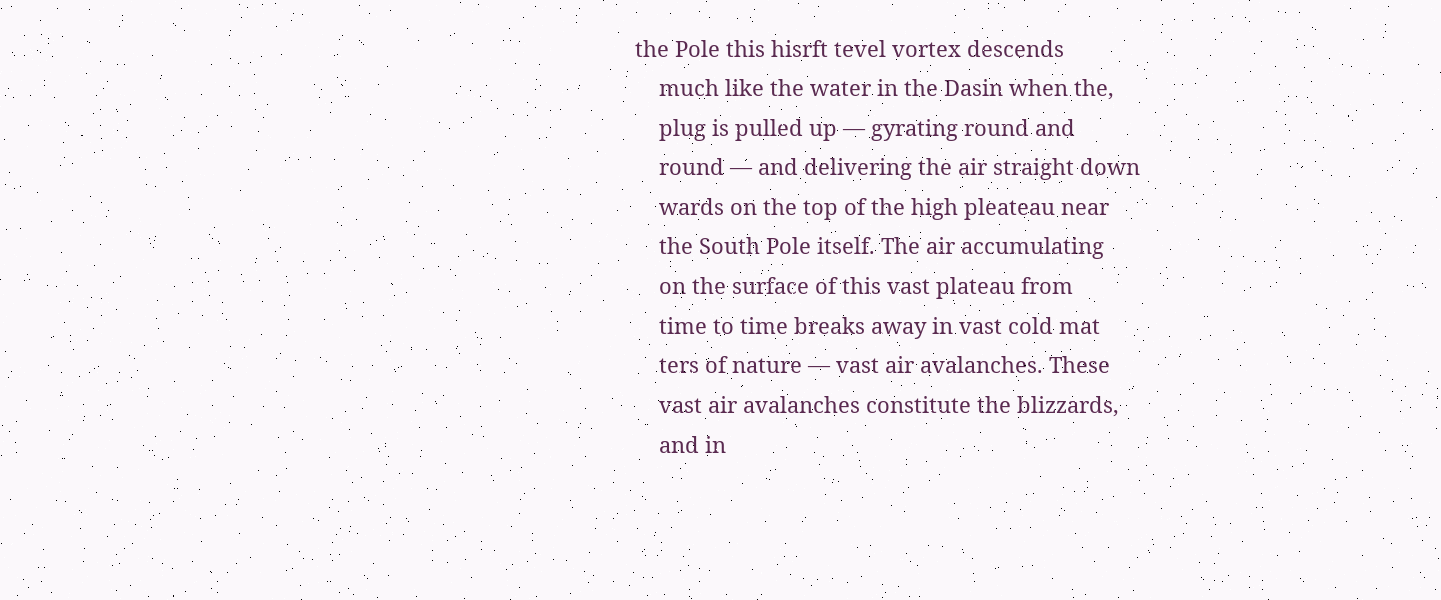the Pole this hisrft tevel vortex descends
    much like the water in the Dasin when the,
    plug is pulled up — gyrating round and
    round — and delivering the air straight down
    wards on the top of the high pleateau near
    the South Pole itself. The air accumulating
    on the surface of this vast plateau from
    time to time breaks away in vast cold mat
    ters of nature — vast air avalanches. These
    vast air avalanches constitute the blizzards,
    and in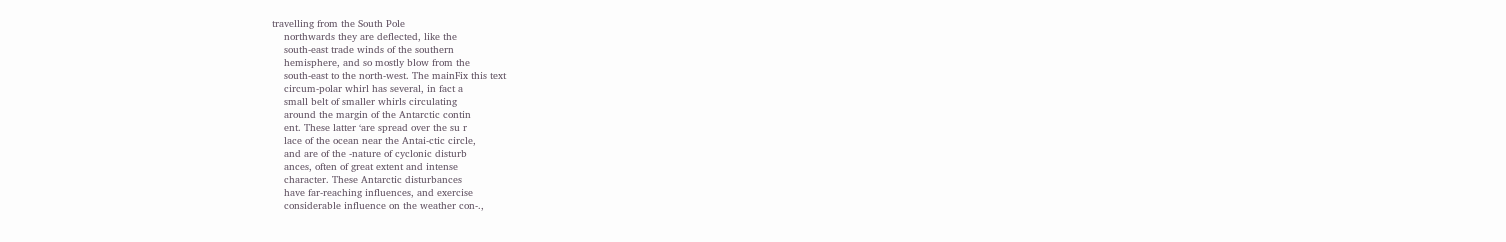travelling from the South Pole
    northwards they are deflected, like the
    south-east trade winds of the southern
    hemisphere, and so mostly blow from the
    south-east to the north-west. The mainFix this text
    circum-polar whirl has several, in fact a
    small belt of smaller whirls circulating
    around the margin of the Antarctic contin
    ent. These latter ‘are spread over the su r
    lace of the ocean near the Antai-ctic circle,
    and are of the -nature of cyclonic disturb
    ances, often of great extent and intense
    character. These Antarctic disturbances
    have far-reaching influences, and exercise
    considerable influence on the weather con-.,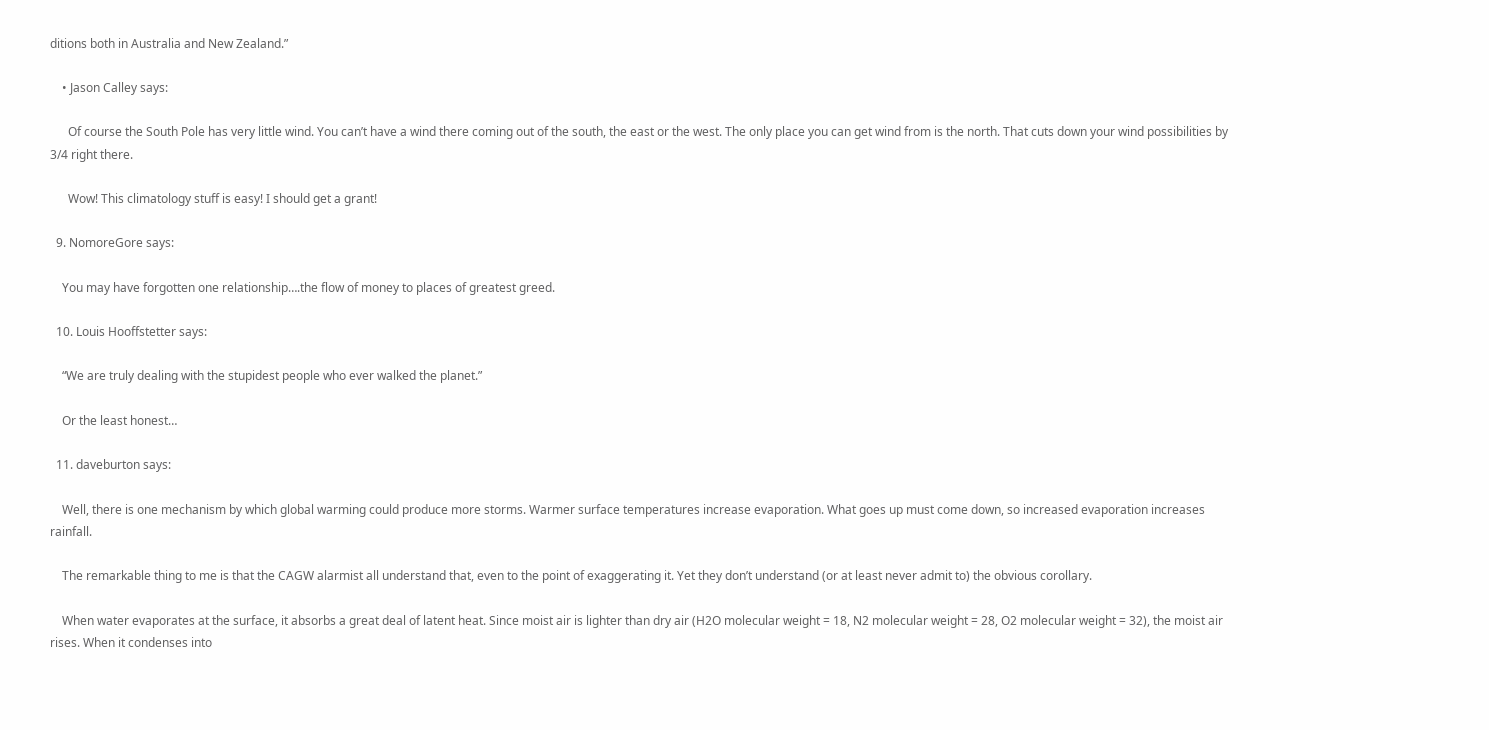ditions both in Australia and New Zealand.”

    • Jason Calley says:

      Of course the South Pole has very little wind. You can’t have a wind there coming out of the south, the east or the west. The only place you can get wind from is the north. That cuts down your wind possibilities by 3/4 right there.

      Wow! This climatology stuff is easy! I should get a grant!

  9. NomoreGore says:

    You may have forgotten one relationship….the flow of money to places of greatest greed.

  10. Louis Hooffstetter says:

    “We are truly dealing with the stupidest people who ever walked the planet.”

    Or the least honest…

  11. daveburton says:

    Well, there is one mechanism by which global warming could produce more storms. Warmer surface temperatures increase evaporation. What goes up must come down, so increased evaporation increases rainfall.

    The remarkable thing to me is that the CAGW alarmist all understand that, even to the point of exaggerating it. Yet they don’t understand (or at least never admit to) the obvious corollary.

    When water evaporates at the surface, it absorbs a great deal of latent heat. Since moist air is lighter than dry air (H2O molecular weight = 18, N2 molecular weight = 28, O2 molecular weight = 32), the moist air rises. When it condenses into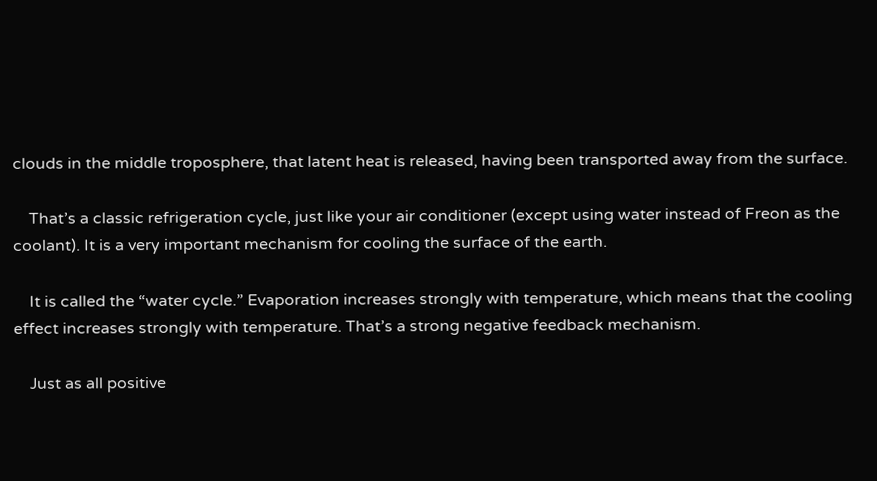clouds in the middle troposphere, that latent heat is released, having been transported away from the surface.

    That’s a classic refrigeration cycle, just like your air conditioner (except using water instead of Freon as the coolant). It is a very important mechanism for cooling the surface of the earth.

    It is called the “water cycle.” Evaporation increases strongly with temperature, which means that the cooling effect increases strongly with temperature. That’s a strong negative feedback mechanism.

    Just as all positive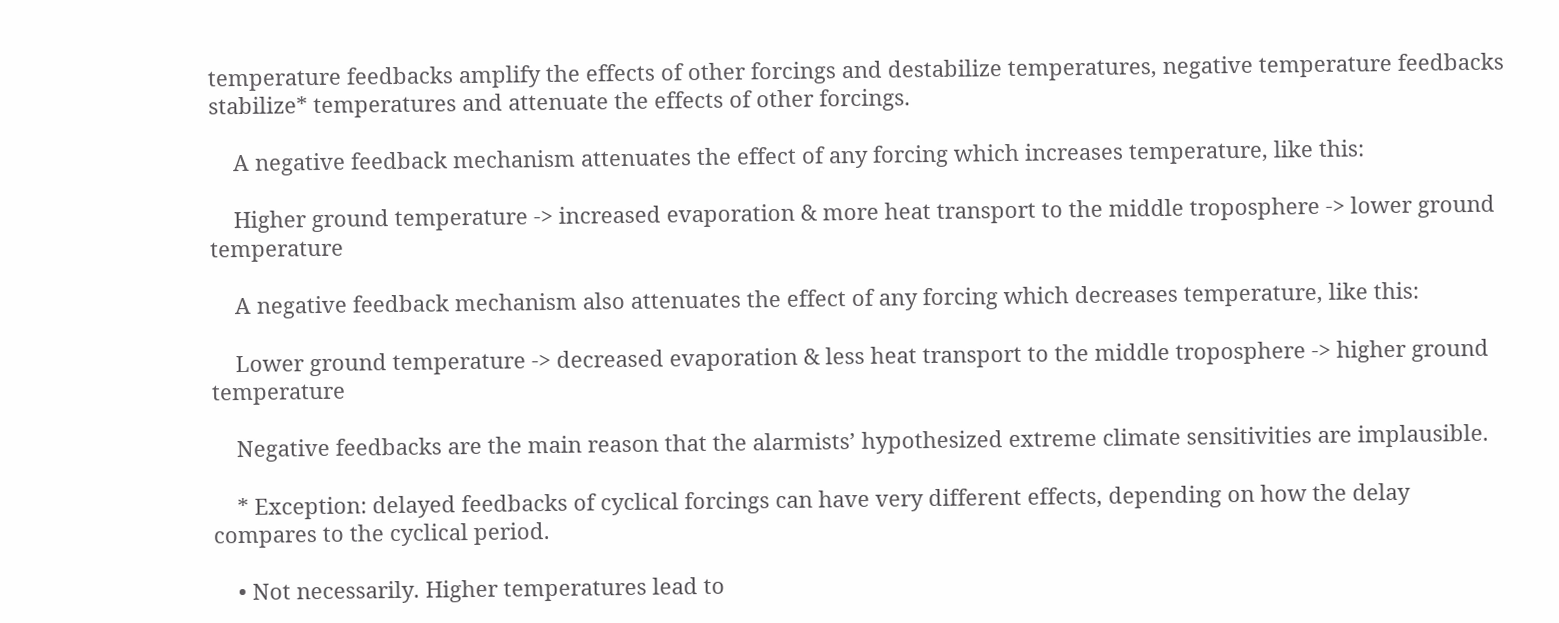temperature feedbacks amplify the effects of other forcings and destabilize temperatures, negative temperature feedbacks stabilize* temperatures and attenuate the effects of other forcings.

    A negative feedback mechanism attenuates the effect of any forcing which increases temperature, like this:

    Higher ground temperature -> increased evaporation & more heat transport to the middle troposphere -> lower ground temperature

    A negative feedback mechanism also attenuates the effect of any forcing which decreases temperature, like this:

    Lower ground temperature -> decreased evaporation & less heat transport to the middle troposphere -> higher ground temperature

    Negative feedbacks are the main reason that the alarmists’ hypothesized extreme climate sensitivities are implausible.

    * Exception: delayed feedbacks of cyclical forcings can have very different effects, depending on how the delay compares to the cyclical period.

    • Not necessarily. Higher temperatures lead to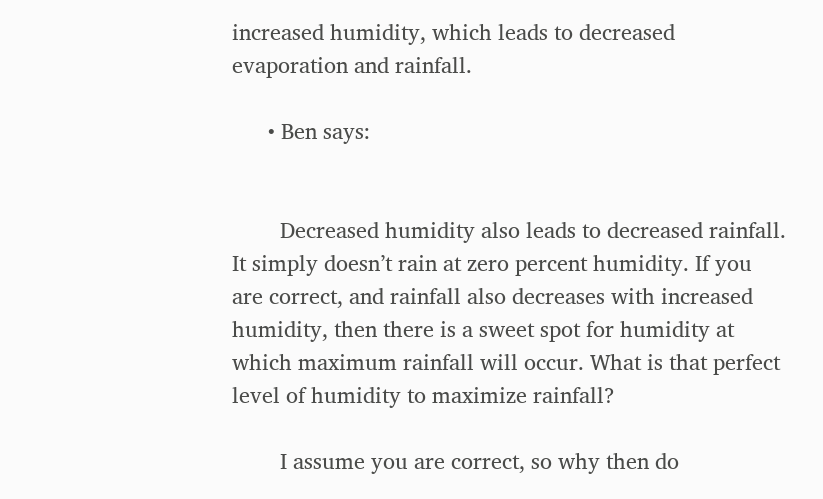increased humidity, which leads to decreased evaporation and rainfall.

      • Ben says:


        Decreased humidity also leads to decreased rainfall. It simply doesn’t rain at zero percent humidity. If you are correct, and rainfall also decreases with increased humidity, then there is a sweet spot for humidity at which maximum rainfall will occur. What is that perfect level of humidity to maximize rainfall?

        I assume you are correct, so why then do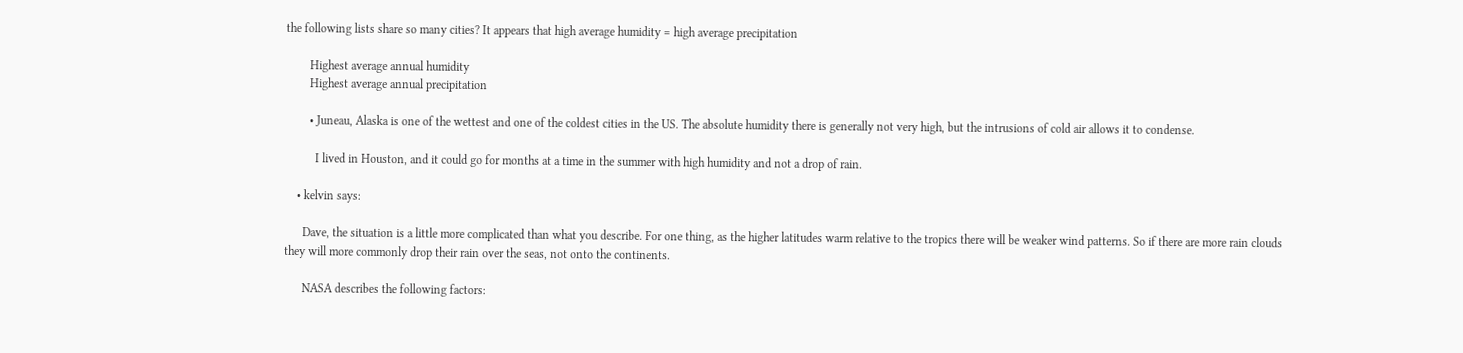the following lists share so many cities? It appears that high average humidity = high average precipitation

        Highest average annual humidity
        Highest average annual precipitation

        • Juneau, Alaska is one of the wettest and one of the coldest cities in the US. The absolute humidity there is generally not very high, but the intrusions of cold air allows it to condense.

          I lived in Houston, and it could go for months at a time in the summer with high humidity and not a drop of rain.

    • kelvin says:

      Dave, the situation is a little more complicated than what you describe. For one thing, as the higher latitudes warm relative to the tropics there will be weaker wind patterns. So if there are more rain clouds they will more commonly drop their rain over the seas, not onto the continents.

      NASA describes the following factors: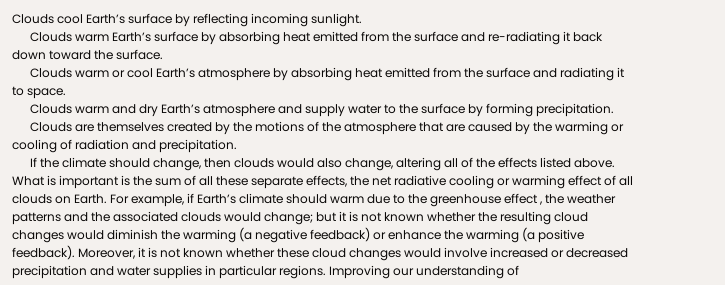Clouds cool Earth’s surface by reflecting incoming sunlight.
      Clouds warm Earth’s surface by absorbing heat emitted from the surface and re-radiating it back down toward the surface.
      Clouds warm or cool Earth’s atmosphere by absorbing heat emitted from the surface and radiating it to space.
      Clouds warm and dry Earth’s atmosphere and supply water to the surface by forming precipitation.
      Clouds are themselves created by the motions of the atmosphere that are caused by the warming or cooling of radiation and precipitation.
      If the climate should change, then clouds would also change, altering all of the effects listed above. What is important is the sum of all these separate effects, the net radiative cooling or warming effect of all clouds on Earth. For example, if Earth’s climate should warm due to the greenhouse effect , the weather patterns and the associated clouds would change; but it is not known whether the resulting cloud changes would diminish the warming (a negative feedback) or enhance the warming (a positive feedback). Moreover, it is not known whether these cloud changes would involve increased or decreased precipitation and water supplies in particular regions. Improving our understanding of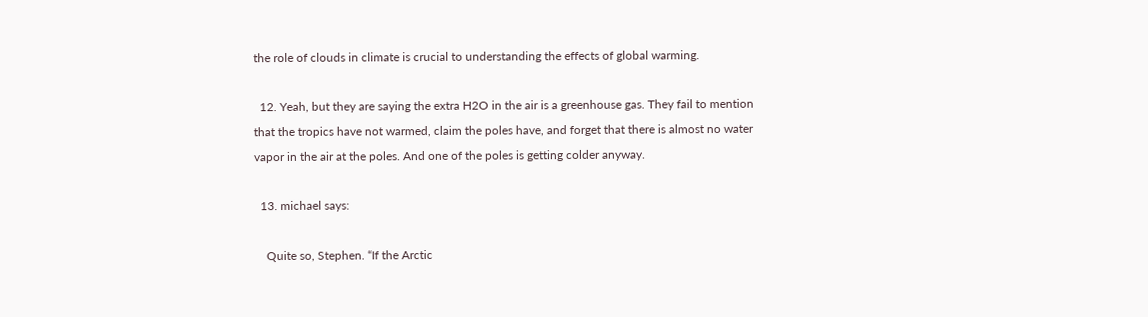the role of clouds in climate is crucial to understanding the effects of global warming.

  12. Yeah, but they are saying the extra H2O in the air is a greenhouse gas. They fail to mention that the tropics have not warmed, claim the poles have, and forget that there is almost no water vapor in the air at the poles. And one of the poles is getting colder anyway.

  13. michael says:

    Quite so, Stephen. “If the Arctic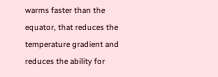warms faster than the equator, that reduces the temperature gradient and reduces the ability for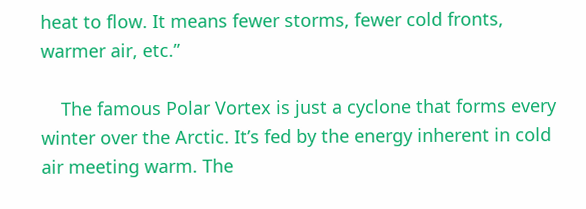heat to flow. It means fewer storms, fewer cold fronts, warmer air, etc.”

    The famous Polar Vortex is just a cyclone that forms every winter over the Arctic. It’s fed by the energy inherent in cold air meeting warm. The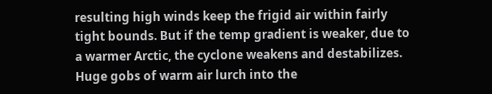resulting high winds keep the frigid air within fairly tight bounds. But if the temp gradient is weaker, due to a warmer Arctic, the cyclone weakens and destabilizes. Huge gobs of warm air lurch into the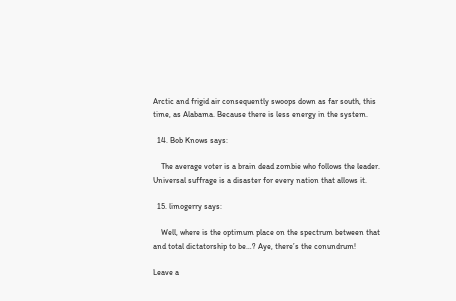Arctic and frigid air consequently swoops down as far south, this time, as Alabama. Because there is less energy in the system.

  14. Bob Knows says:

    The average voter is a brain dead zombie who follows the leader. Universal suffrage is a disaster for every nation that allows it.

  15. limogerry says:

    Well, where is the optimum place on the spectrum between that and total dictatorship to be…? Aye, there’s the conundrum!

Leave a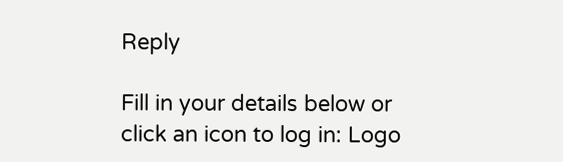Reply

Fill in your details below or click an icon to log in: Logo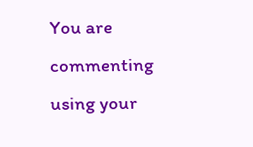You are commenting using your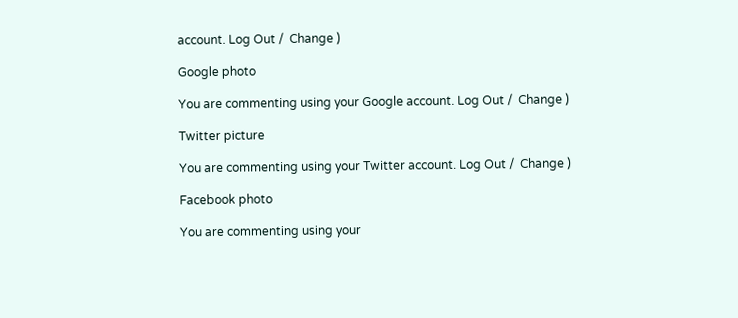account. Log Out /  Change )

Google photo

You are commenting using your Google account. Log Out /  Change )

Twitter picture

You are commenting using your Twitter account. Log Out /  Change )

Facebook photo

You are commenting using your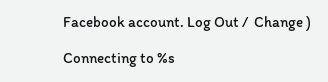Facebook account. Log Out /  Change )

Connecting to %s